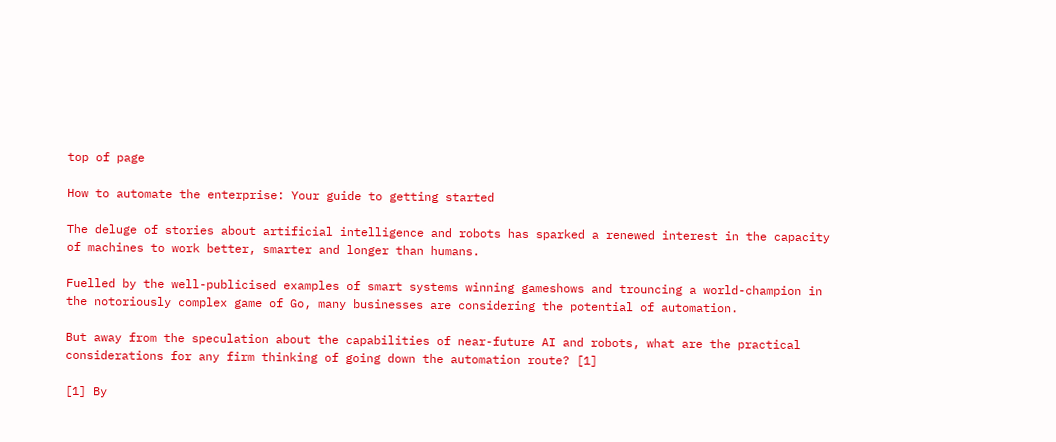top of page

How to automate the enterprise: Your guide to getting started

The deluge of stories about artificial intelligence and robots has sparked a renewed interest in the capacity of machines to work better, smarter and longer than humans.

Fuelled by the well-publicised examples of smart systems winning gameshows and trouncing a world-champion in the notoriously complex game of Go, many businesses are considering the potential of automation.

But away from the speculation about the capabilities of near-future AI and robots, what are the practical considerations for any firm thinking of going down the automation route? [1]

[1] By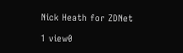Nick Heath for ZDNet

1 view0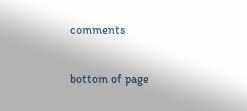comments


bottom of page